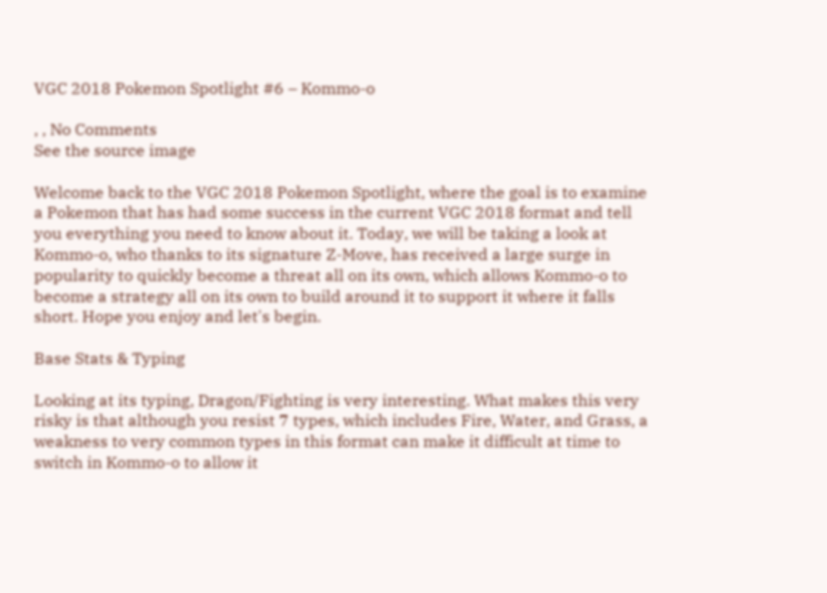VGC 2018 Pokemon Spotlight #6 – Kommo-o

, , No Comments
See the source image

Welcome back to the VGC 2018 Pokemon Spotlight, where the goal is to examine a Pokemon that has had some success in the current VGC 2018 format and tell you everything you need to know about it. Today, we will be taking a look at Kommo-o, who thanks to its signature Z-Move, has received a large surge in popularity to quickly become a threat all on its own, which allows Kommo-o to become a strategy all on its own to build around it to support it where it falls short. Hope you enjoy and let's begin.

Base Stats & Typing

Looking at its typing, Dragon/Fighting is very interesting. What makes this very risky is that although you resist 7 types, which includes Fire, Water, and Grass, a weakness to very common types in this format can make it difficult at time to switch in Kommo-o to allow it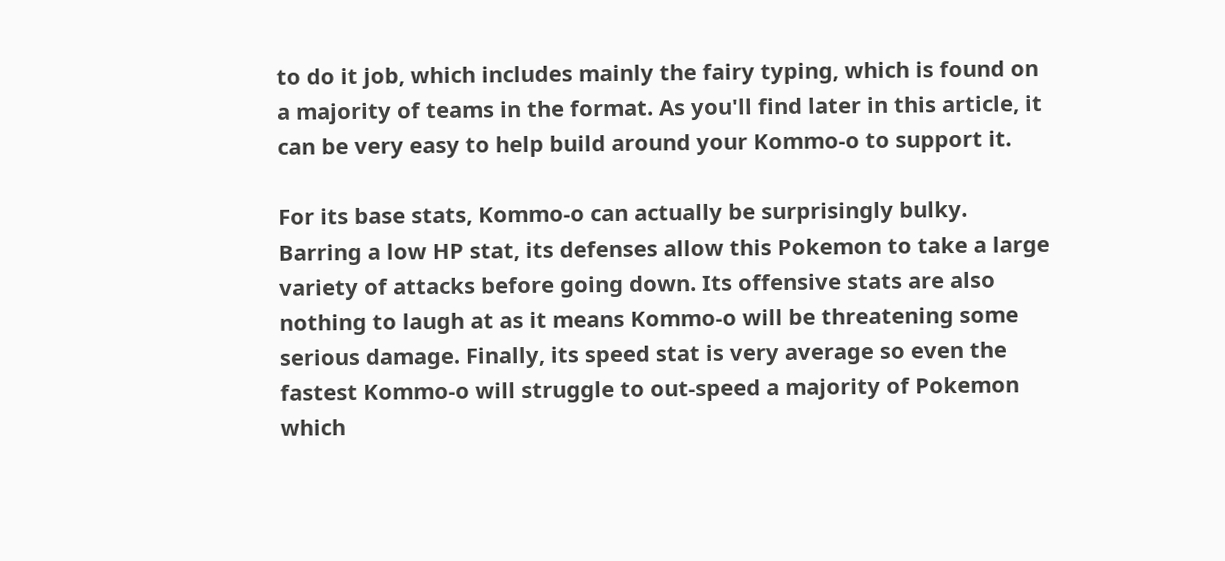to do it job, which includes mainly the fairy typing, which is found on a majority of teams in the format. As you'll find later in this article, it can be very easy to help build around your Kommo-o to support it.

For its base stats, Kommo-o can actually be surprisingly bulky. Barring a low HP stat, its defenses allow this Pokemon to take a large variety of attacks before going down. Its offensive stats are also nothing to laugh at as it means Kommo-o will be threatening some serious damage. Finally, its speed stat is very average so even the fastest Kommo-o will struggle to out-speed a majority of Pokemon which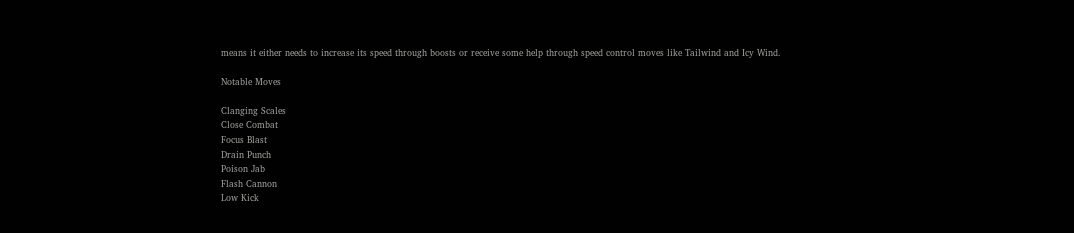means it either needs to increase its speed through boosts or receive some help through speed control moves like Tailwind and Icy Wind.

Notable Moves

Clanging Scales
Close Combat
Focus Blast
Drain Punch
Poison Jab
Flash Cannon
Low Kick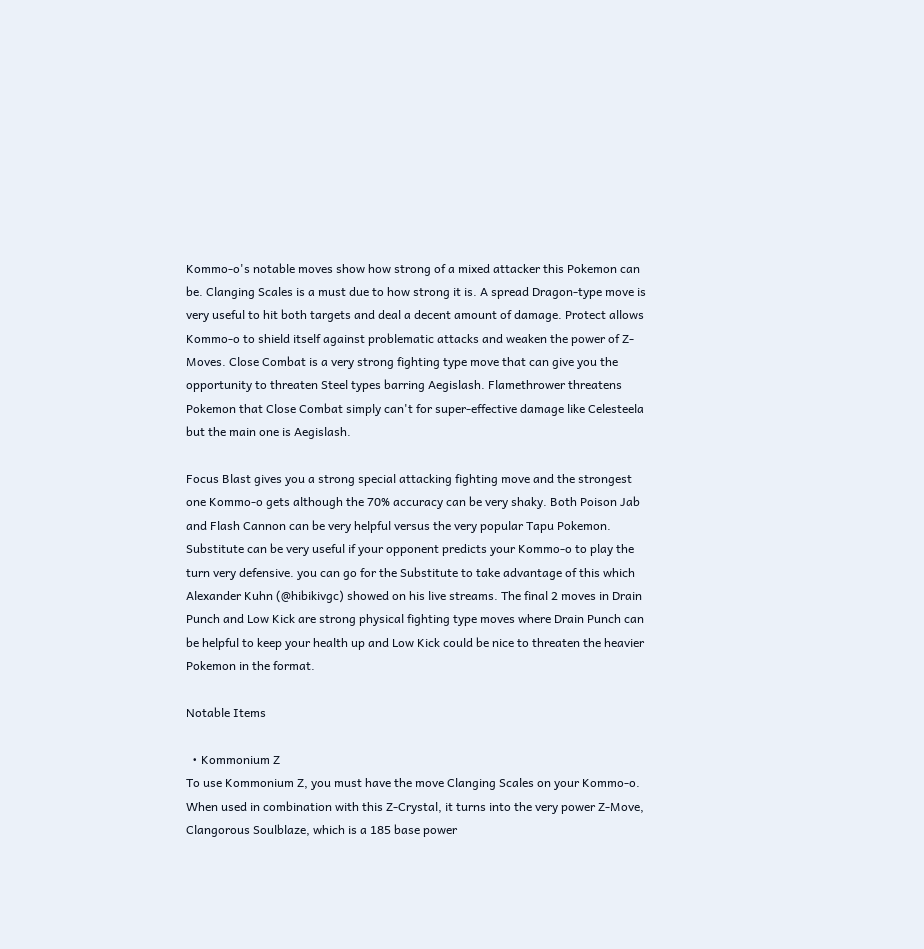Kommo-o's notable moves show how strong of a mixed attacker this Pokemon can be. Clanging Scales is a must due to how strong it is. A spread Dragon-type move is very useful to hit both targets and deal a decent amount of damage. Protect allows Kommo-o to shield itself against problematic attacks and weaken the power of Z-Moves. Close Combat is a very strong fighting type move that can give you the opportunity to threaten Steel types barring Aegislash. Flamethrower threatens Pokemon that Close Combat simply can't for super-effective damage like Celesteela but the main one is Aegislash.

Focus Blast gives you a strong special attacking fighting move and the strongest one Kommo-o gets although the 70% accuracy can be very shaky. Both Poison Jab and Flash Cannon can be very helpful versus the very popular Tapu Pokemon. Substitute can be very useful if your opponent predicts your Kommo-o to play the turn very defensive. you can go for the Substitute to take advantage of this which Alexander Kuhn (@hibikivgc) showed on his live streams. The final 2 moves in Drain Punch and Low Kick are strong physical fighting type moves where Drain Punch can be helpful to keep your health up and Low Kick could be nice to threaten the heavier Pokemon in the format.

Notable Items

  • Kommonium Z
To use Kommonium Z, you must have the move Clanging Scales on your Kommo-o. When used in combination with this Z-Crystal, it turns into the very power Z-Move, Clangorous Soulblaze, which is a 185 base power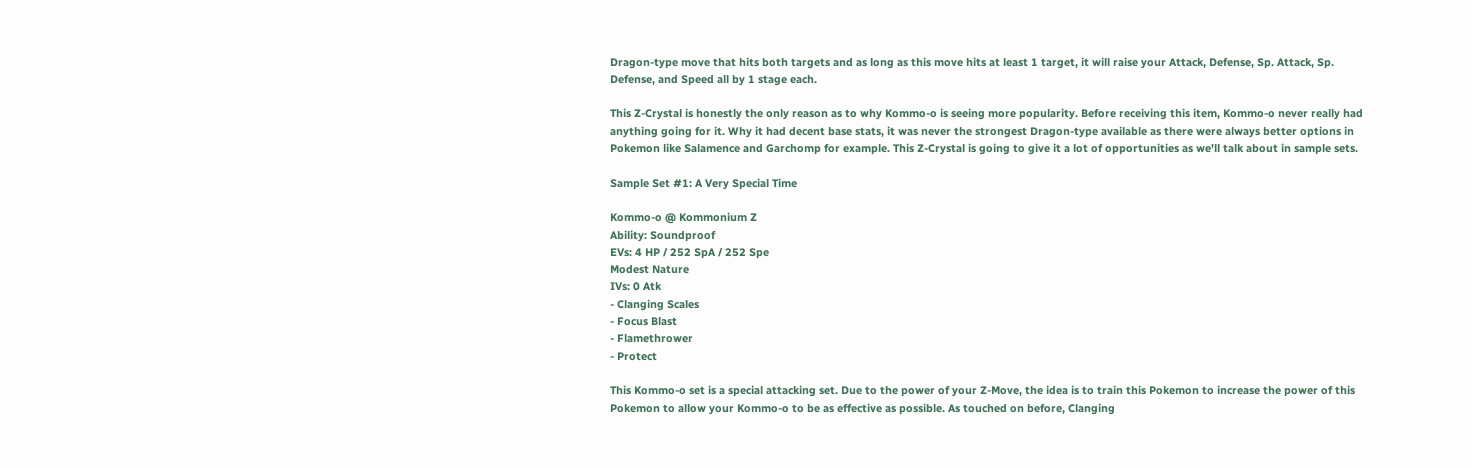Dragon-type move that hits both targets and as long as this move hits at least 1 target, it will raise your Attack, Defense, Sp. Attack, Sp. Defense, and Speed all by 1 stage each.

This Z-Crystal is honestly the only reason as to why Kommo-o is seeing more popularity. Before receiving this item, Kommo-o never really had anything going for it. Why it had decent base stats, it was never the strongest Dragon-type available as there were always better options in Pokemon like Salamence and Garchomp for example. This Z-Crystal is going to give it a lot of opportunities as we'll talk about in sample sets.

Sample Set #1: A Very Special Time

Kommo-o @ Kommonium Z
Ability: Soundproof
EVs: 4 HP / 252 SpA / 252 Spe
Modest Nature
IVs: 0 Atk
- Clanging Scales
- Focus Blast
- Flamethrower
- Protect

This Kommo-o set is a special attacking set. Due to the power of your Z-Move, the idea is to train this Pokemon to increase the power of this Pokemon to allow your Kommo-o to be as effective as possible. As touched on before, Clanging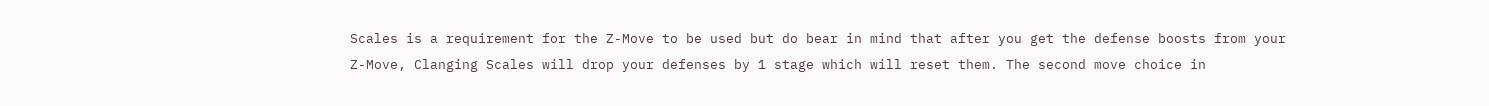Scales is a requirement for the Z-Move to be used but do bear in mind that after you get the defense boosts from your Z-Move, Clanging Scales will drop your defenses by 1 stage which will reset them. The second move choice in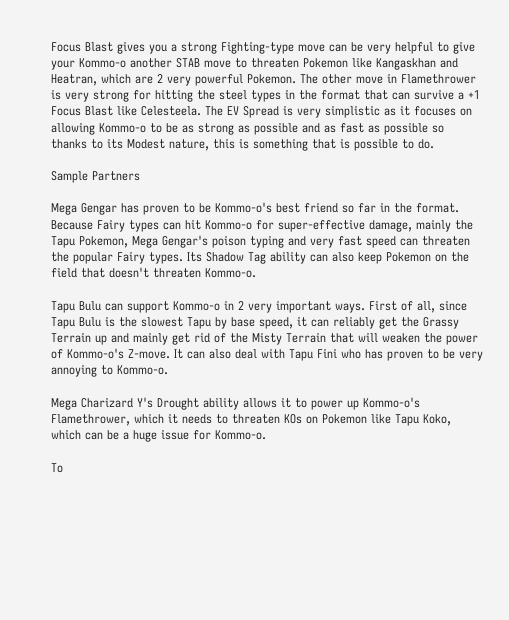Focus Blast gives you a strong Fighting-type move can be very helpful to give your Kommo-o another STAB move to threaten Pokemon like Kangaskhan and Heatran, which are 2 very powerful Pokemon. The other move in Flamethrower is very strong for hitting the steel types in the format that can survive a +1 Focus Blast like Celesteela. The EV Spread is very simplistic as it focuses on allowing Kommo-o to be as strong as possible and as fast as possible so thanks to its Modest nature, this is something that is possible to do.

Sample Partners

Mega Gengar has proven to be Kommo-o's best friend so far in the format. Because Fairy types can hit Kommo-o for super-effective damage, mainly the Tapu Pokemon, Mega Gengar's poison typing and very fast speed can threaten the popular Fairy types. Its Shadow Tag ability can also keep Pokemon on the field that doesn't threaten Kommo-o.

Tapu Bulu can support Kommo-o in 2 very important ways. First of all, since Tapu Bulu is the slowest Tapu by base speed, it can reliably get the Grassy Terrain up and mainly get rid of the Misty Terrain that will weaken the power of Kommo-o's Z-move. It can also deal with Tapu Fini who has proven to be very annoying to Kommo-o.

Mega Charizard Y's Drought ability allows it to power up Kommo-o's Flamethrower, which it needs to threaten KOs on Pokemon like Tapu Koko, which can be a huge issue for Kommo-o.

To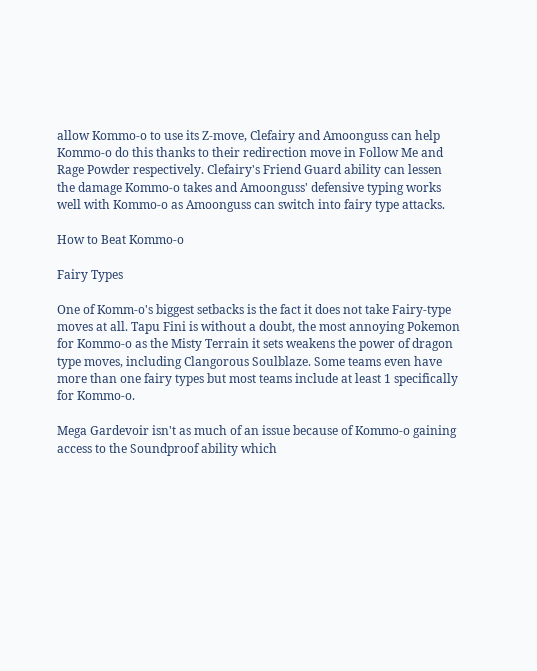allow Kommo-o to use its Z-move, Clefairy and Amoonguss can help Kommo-o do this thanks to their redirection move in Follow Me and Rage Powder respectively. Clefairy's Friend Guard ability can lessen the damage Kommo-o takes and Amoonguss' defensive typing works well with Kommo-o as Amoonguss can switch into fairy type attacks.

How to Beat Kommo-o

Fairy Types

One of Komm-o's biggest setbacks is the fact it does not take Fairy-type moves at all. Tapu Fini is without a doubt, the most annoying Pokemon for Kommo-o as the Misty Terrain it sets weakens the power of dragon type moves, including Clangorous Soulblaze. Some teams even have more than one fairy types but most teams include at least 1 specifically for Kommo-o.

Mega Gardevoir isn't as much of an issue because of Kommo-o gaining access to the Soundproof ability which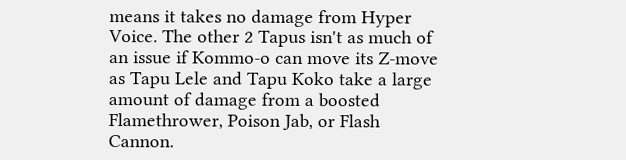means it takes no damage from Hyper Voice. The other 2 Tapus isn't as much of an issue if Kommo-o can move its Z-move as Tapu Lele and Tapu Koko take a large amount of damage from a boosted Flamethrower, Poison Jab, or Flash Cannon.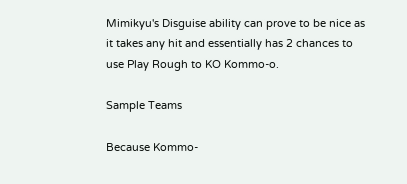Mimikyu's Disguise ability can prove to be nice as it takes any hit and essentially has 2 chances to use Play Rough to KO Kommo-o.

Sample Teams

Because Kommo-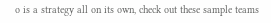o is a strategy all on its own, check out these sample teams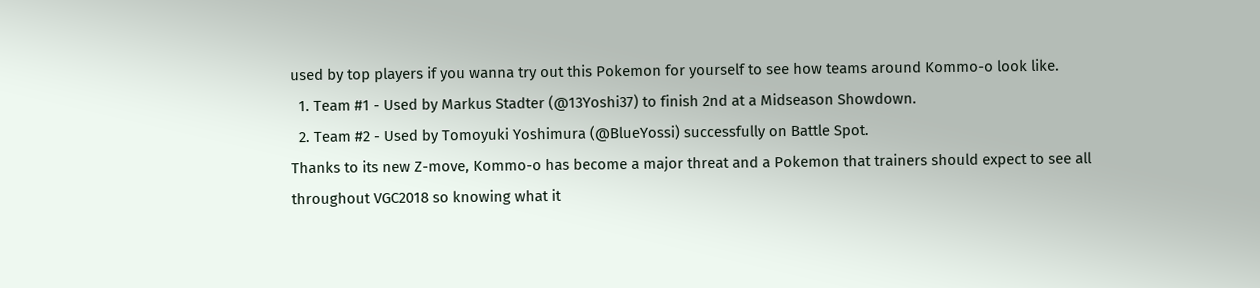used by top players if you wanna try out this Pokemon for yourself to see how teams around Kommo-o look like.
  1. Team #1 - Used by Markus Stadter (@13Yoshi37) to finish 2nd at a Midseason Showdown.
  2. Team #2 - Used by Tomoyuki Yoshimura (@BlueYossi) successfully on Battle Spot.
Thanks to its new Z-move, Kommo-o has become a major threat and a Pokemon that trainers should expect to see all throughout VGC2018 so knowing what it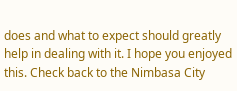does and what to expect should greatly help in dealing with it. I hope you enjoyed this. Check back to the Nimbasa City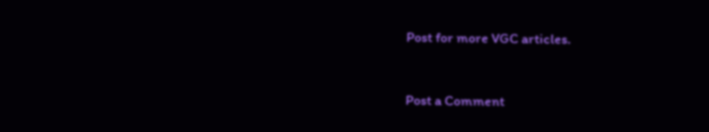Post for more VGC articles.


Post a Comment